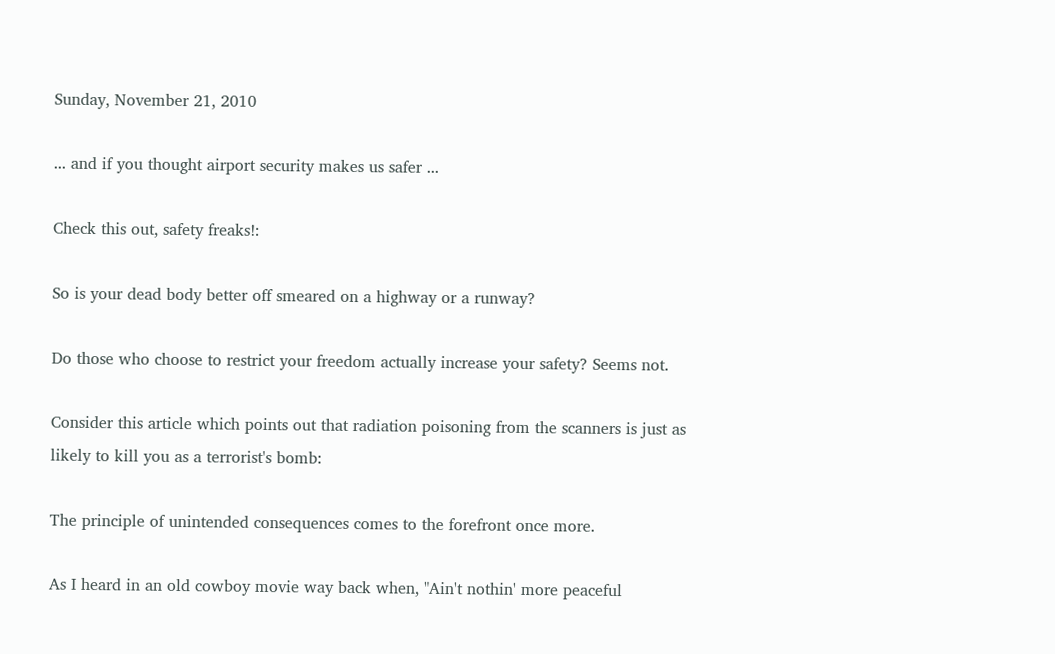Sunday, November 21, 2010

... and if you thought airport security makes us safer ...

Check this out, safety freaks!:

So is your dead body better off smeared on a highway or a runway?

Do those who choose to restrict your freedom actually increase your safety? Seems not.

Consider this article which points out that radiation poisoning from the scanners is just as likely to kill you as a terrorist's bomb:

The principle of unintended consequences comes to the forefront once more.

As I heard in an old cowboy movie way back when, "Ain't nothin' more peaceful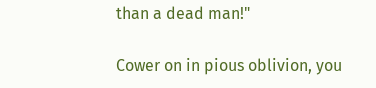than a dead man!"

Cower on in pious oblivion, you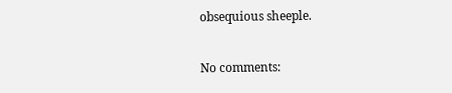obsequious sheeple.

No comments: